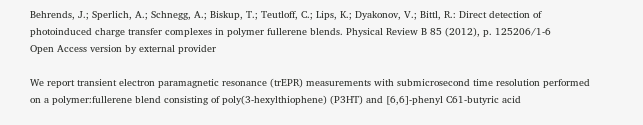Behrends, J.; Sperlich, A.; Schnegg, A.; Biskup, T.; Teutloff, C.; Lips, K.; Dyakonov, V.; Bittl, R.: Direct detection of photoinduced charge transfer complexes in polymer fullerene blends. Physical Review B 85 (2012), p. 125206/1-6
Open Access version by external provider

We report transient electron paramagnetic resonance (trEPR) measurements with submicrosecond time resolution performed on a polymer:fullerene blend consisting of poly(3-hexylthiophene) (P3HT) and [6,6]-phenyl C61-butyric acid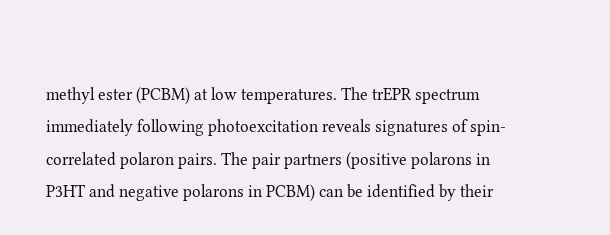methyl ester (PCBM) at low temperatures. The trEPR spectrum immediately following photoexcitation reveals signatures of spin-correlated polaron pairs. The pair partners (positive polarons in P3HT and negative polarons in PCBM) can be identified by their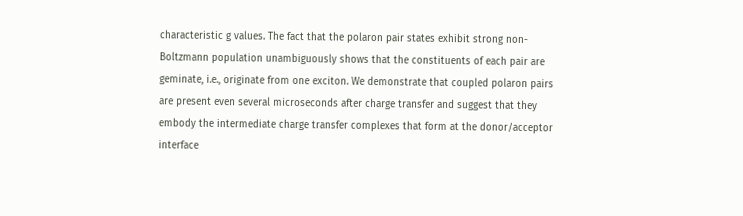characteristic g values. The fact that the polaron pair states exhibit strong non-Boltzmann population unambiguously shows that the constituents of each pair are geminate, i.e., originate from one exciton. We demonstrate that coupled polaron pairs are present even several microseconds after charge transfer and suggest that they embody the intermediate charge transfer complexes that form at the donor/acceptor interface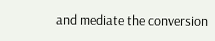and mediate the conversion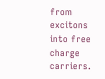from excitons into free charge carriers.